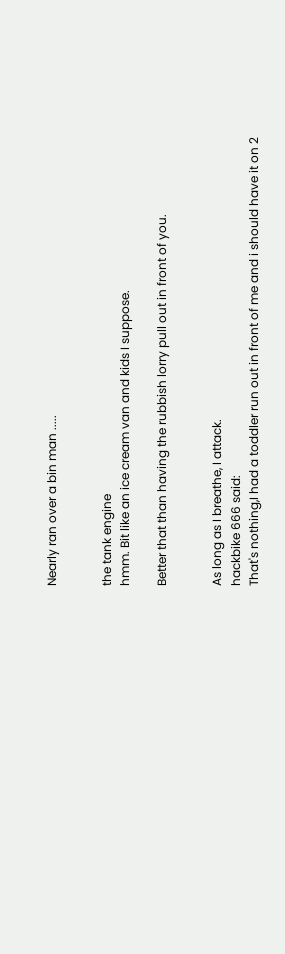Nearly ran over a bin man .....


the tank engine
hmm. Bit like an ice cream van and kids I suppose.

Better that than having the rubbish lorry pull out in front of you.


As long as I breathe, I attack.
hackbike 666 said:
That's nothing,I had a toddler run out in front of me and i should have it on 2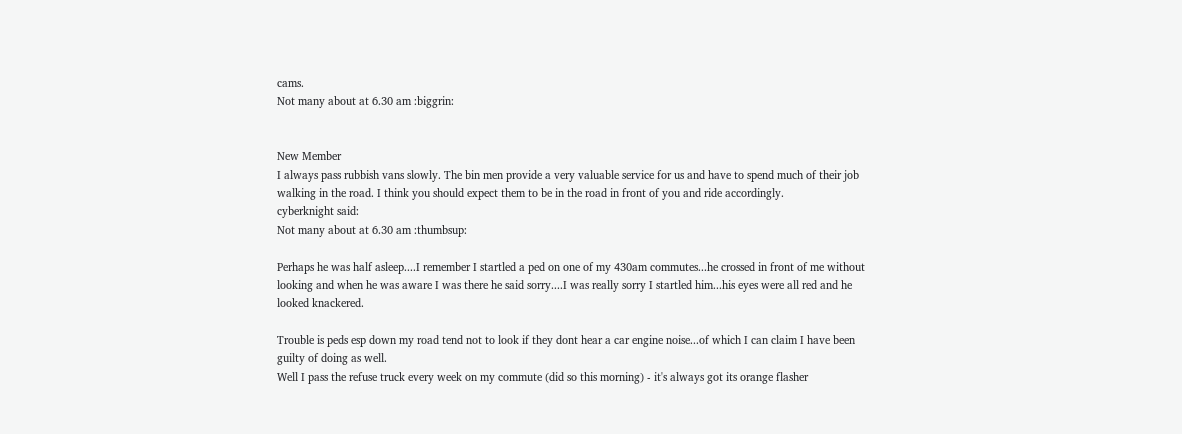cams.
Not many about at 6.30 am :biggrin:


New Member
I always pass rubbish vans slowly. The bin men provide a very valuable service for us and have to spend much of their job walking in the road. I think you should expect them to be in the road in front of you and ride accordingly.
cyberknight said:
Not many about at 6.30 am :thumbsup:

Perhaps he was half asleep....I remember I startled a ped on one of my 430am commutes...he crossed in front of me without looking and when he was aware I was there he said sorry....I was really sorry I startled him...his eyes were all red and he looked knackered.

Trouble is peds esp down my road tend not to look if they dont hear a car engine noise...of which I can claim I have been guilty of doing as well.
Well I pass the refuse truck every week on my commute (did so this morning) - it's always got its orange flasher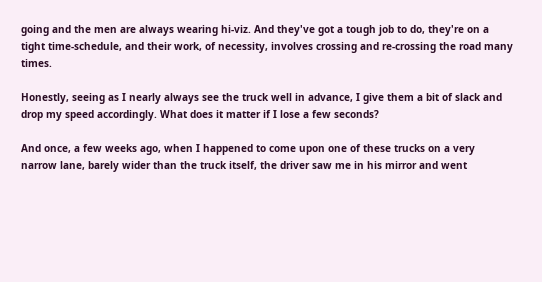going and the men are always wearing hi-viz. And they've got a tough job to do, they're on a tight time-schedule, and their work, of necessity, involves crossing and re-crossing the road many times.

Honestly, seeing as I nearly always see the truck well in advance, I give them a bit of slack and drop my speed accordingly. What does it matter if I lose a few seconds?

And once, a few weeks ago, when I happened to come upon one of these trucks on a very narrow lane, barely wider than the truck itself, the driver saw me in his mirror and went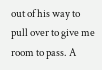out of his way to pull over to give me room to pass. A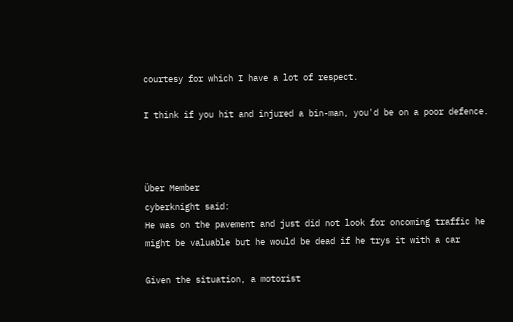courtesy for which I have a lot of respect.

I think if you hit and injured a bin-man, you'd be on a poor defence.



Über Member
cyberknight said:
He was on the pavement and just did not look for oncoming traffic he might be valuable but he would be dead if he trys it with a car

Given the situation, a motorist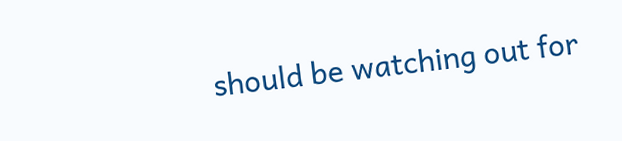should be watching out for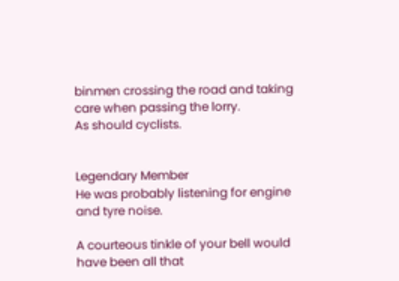binmen crossing the road and taking care when passing the lorry.
As should cyclists.


Legendary Member
He was probably listening for engine and tyre noise.

A courteous tinkle of your bell would have been all that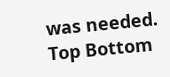was needed.
Top Bottom